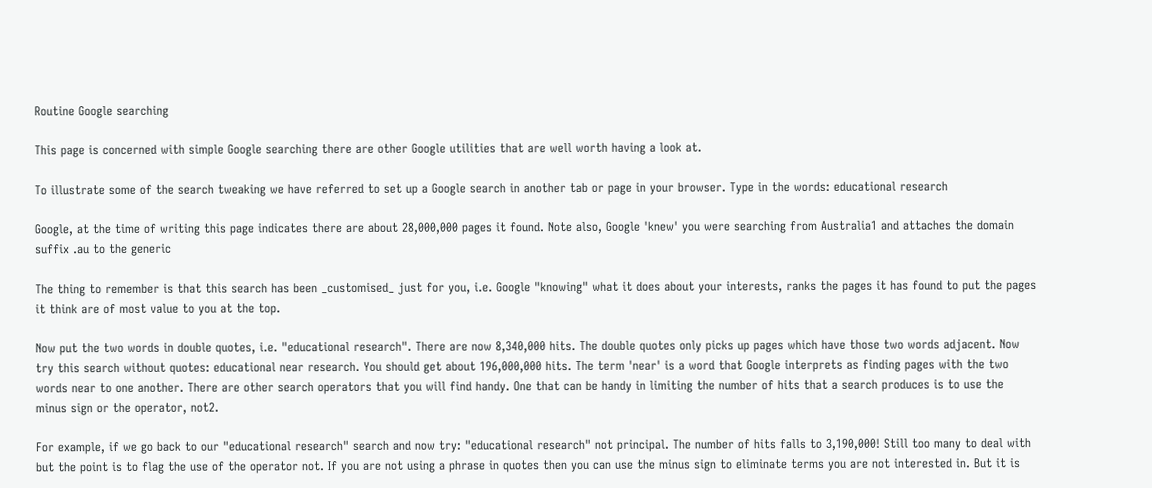Routine Google searching

This page is concerned with simple Google searching there are other Google utilities that are well worth having a look at.

To illustrate some of the search tweaking we have referred to set up a Google search in another tab or page in your browser. Type in the words: educational research

Google, at the time of writing this page indicates there are about 28,000,000 pages it found. Note also, Google 'knew' you were searching from Australia1 and attaches the domain suffix .au to the generic

The thing to remember is that this search has been _customised_ just for you, i.e. Google "knowing" what it does about your interests, ranks the pages it has found to put the pages it think are of most value to you at the top.

Now put the two words in double quotes, i.e. "educational research". There are now 8,340,000 hits. The double quotes only picks up pages which have those two words adjacent. Now try this search without quotes: educational near research. You should get about 196,000,000 hits. The term 'near' is a word that Google interprets as finding pages with the two words near to one another. There are other search operators that you will find handy. One that can be handy in limiting the number of hits that a search produces is to use the minus sign or the operator, not2.

For example, if we go back to our "educational research" search and now try: "educational research" not principal. The number of hits falls to 3,190,000! Still too many to deal with but the point is to flag the use of the operator not. If you are not using a phrase in quotes then you can use the minus sign to eliminate terms you are not interested in. But it is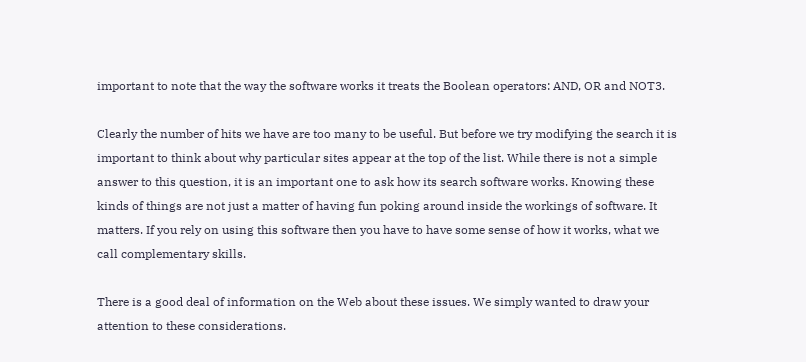important to note that the way the software works it treats the Boolean operators: AND, OR and NOT3.

Clearly the number of hits we have are too many to be useful. But before we try modifying the search it is important to think about why particular sites appear at the top of the list. While there is not a simple answer to this question, it is an important one to ask how its search software works. Knowing these kinds of things are not just a matter of having fun poking around inside the workings of software. It matters. If you rely on using this software then you have to have some sense of how it works, what we call complementary skills.

There is a good deal of information on the Web about these issues. We simply wanted to draw your attention to these considerations.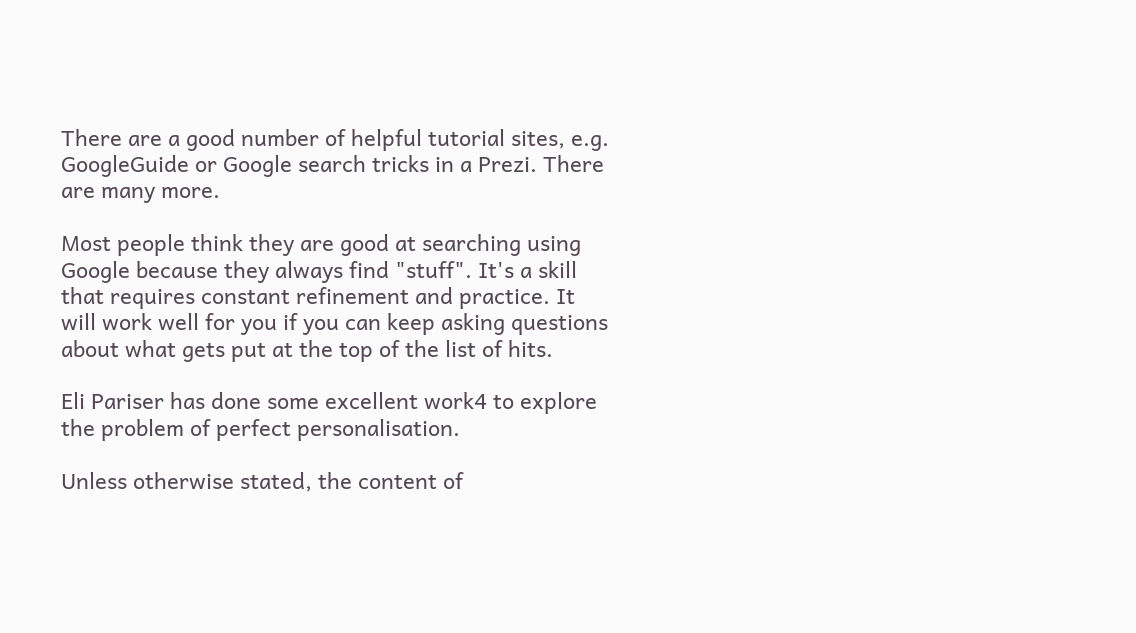There are a good number of helpful tutorial sites, e.g. GoogleGuide or Google search tricks in a Prezi. There are many more.

Most people think they are good at searching using Google because they always find "stuff". It's a skill that requires constant refinement and practice. It will work well for you if you can keep asking questions about what gets put at the top of the list of hits.

Eli Pariser has done some excellent work4 to explore the problem of perfect personalisation.

Unless otherwise stated, the content of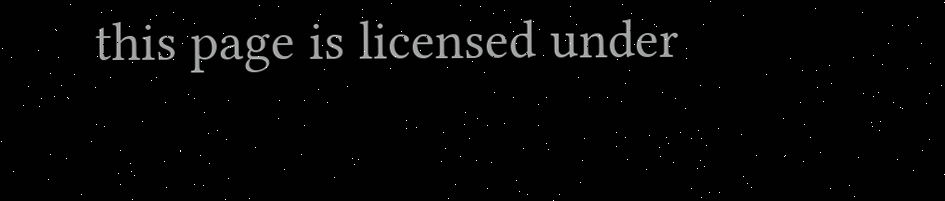this page is licensed under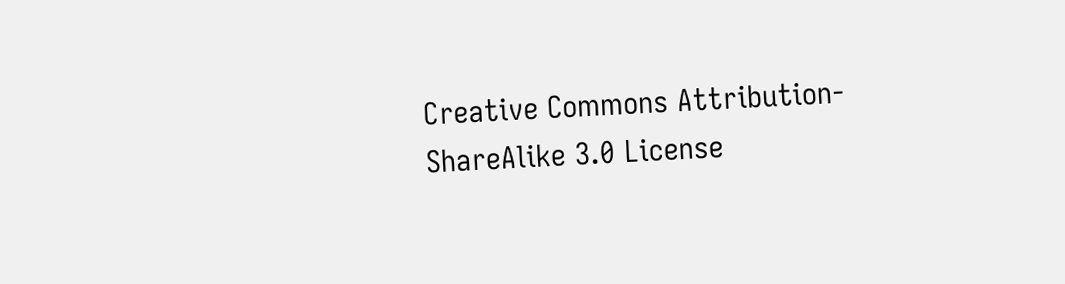Creative Commons Attribution-ShareAlike 3.0 License